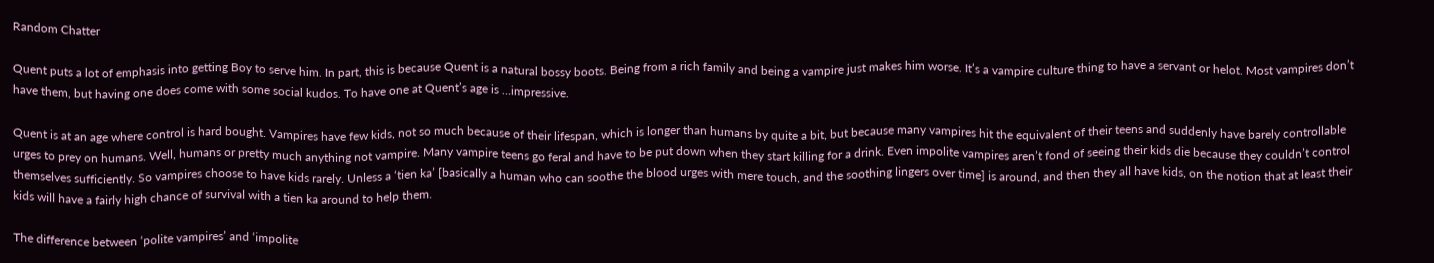Random Chatter

Quent puts a lot of emphasis into getting Boy to serve him. In part, this is because Quent is a natural bossy boots. Being from a rich family and being a vampire just makes him worse. It’s a vampire culture thing to have a servant or helot. Most vampires don’t have them, but having one does come with some social kudos. To have one at Quent’s age is …impressive.

Quent is at an age where control is hard bought. Vampires have few kids, not so much because of their lifespan, which is longer than humans by quite a bit, but because many vampires hit the equivalent of their teens and suddenly have barely controllable urges to prey on humans. Well, humans or pretty much anything not vampire. Many vampire teens go feral and have to be put down when they start killing for a drink. Even impolite vampires aren’t fond of seeing their kids die because they couldn’t control themselves sufficiently. So vampires choose to have kids rarely. Unless a ‘tien ka’ [basically a human who can soothe the blood urges with mere touch, and the soothing lingers over time] is around, and then they all have kids, on the notion that at least their kids will have a fairly high chance of survival with a tien ka around to help them.

The difference between ‘polite vampires’ and ‘impolite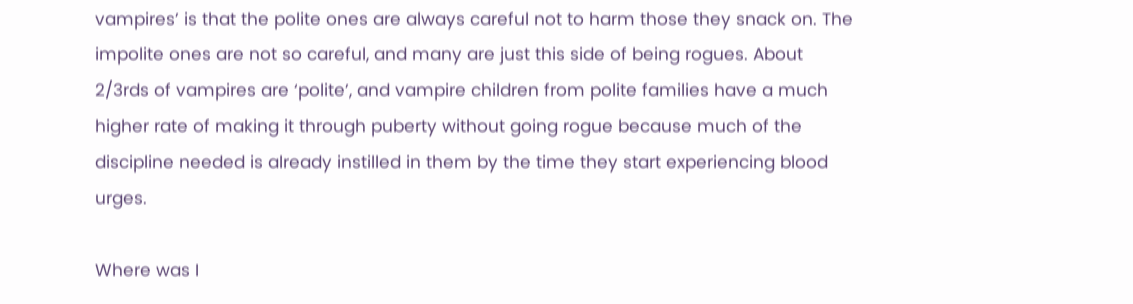vampires’ is that the polite ones are always careful not to harm those they snack on. The impolite ones are not so careful, and many are just this side of being rogues. About 2/3rds of vampires are ‘polite’, and vampire children from polite families have a much higher rate of making it through puberty without going rogue because much of the discipline needed is already instilled in them by the time they start experiencing blood urges.

Where was I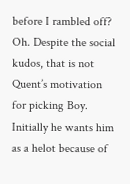before I rambled off? Oh. Despite the social kudos, that is not Quent’s motivation for picking Boy. Initially he wants him as a helot because of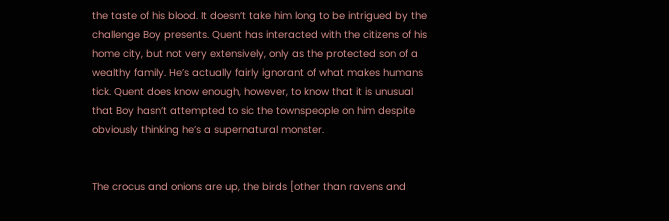the taste of his blood. It doesn’t take him long to be intrigued by the challenge Boy presents. Quent has interacted with the citizens of his home city, but not very extensively, only as the protected son of a wealthy family. He’s actually fairly ignorant of what makes humans tick. Quent does know enough, however, to know that it is unusual that Boy hasn’t attempted to sic the townspeople on him despite obviously thinking he’s a supernatural monster.


The crocus and onions are up, the birds [other than ravens and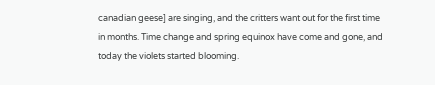canadian geese] are singing, and the critters want out for the first time in months. Time change and spring equinox have come and gone, and today the violets started blooming.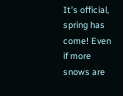It’s official, spring has come! Even if more snows are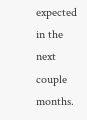expected in the next couple months.